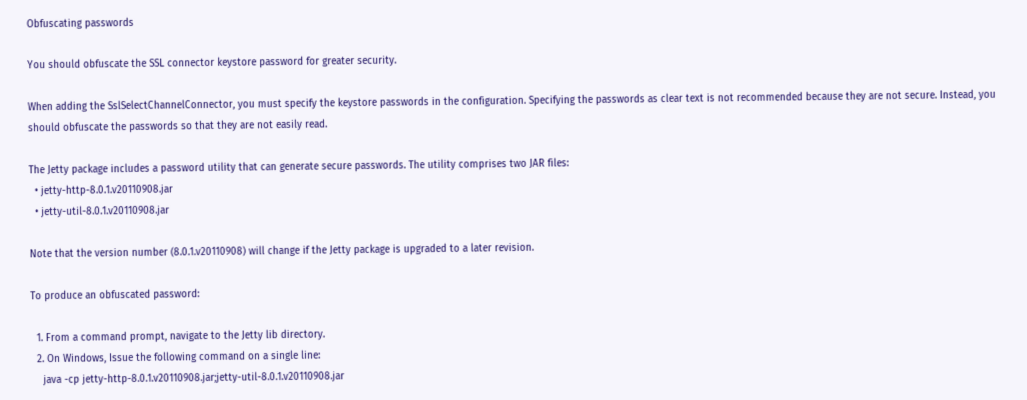Obfuscating passwords

You should obfuscate the SSL connector keystore password for greater security.

When adding the SslSelectChannelConnector, you must specify the keystore passwords in the configuration. Specifying the passwords as clear text is not recommended because they are not secure. Instead, you should obfuscate the passwords so that they are not easily read.

The Jetty package includes a password utility that can generate secure passwords. The utility comprises two JAR files:
  • jetty-http-8.0.1.v20110908.jar
  • jetty-util-8.0.1.v20110908.jar

Note that the version number (8.0.1.v20110908) will change if the Jetty package is upgraded to a later revision.

To produce an obfuscated password:

  1. From a command prompt, navigate to the Jetty lib directory.
  2. On Windows, Issue the following command on a single line:
    java -cp jetty-http-8.0.1.v20110908.jar;jetty-util-8.0.1.v20110908.jar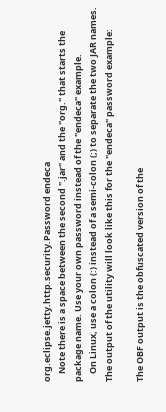org.eclipse.jetty.http.security.Password endeca
    Note there is a space between the second ".jar" and the "org." that starts the package name. Use your own password instead of the "endeca" example.
    On Linux, use a colon (:) instead of a semi-colon (;) to separate the two JAR names.
The output of the utility will look like this for the "endeca" password example:

The OBF output is the obfuscated version of the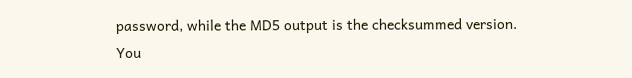password, while the MD5 output is the checksummed version. You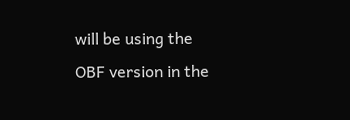will be using the OBF version in the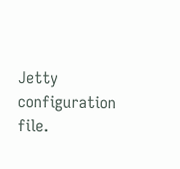Jetty configuration file.